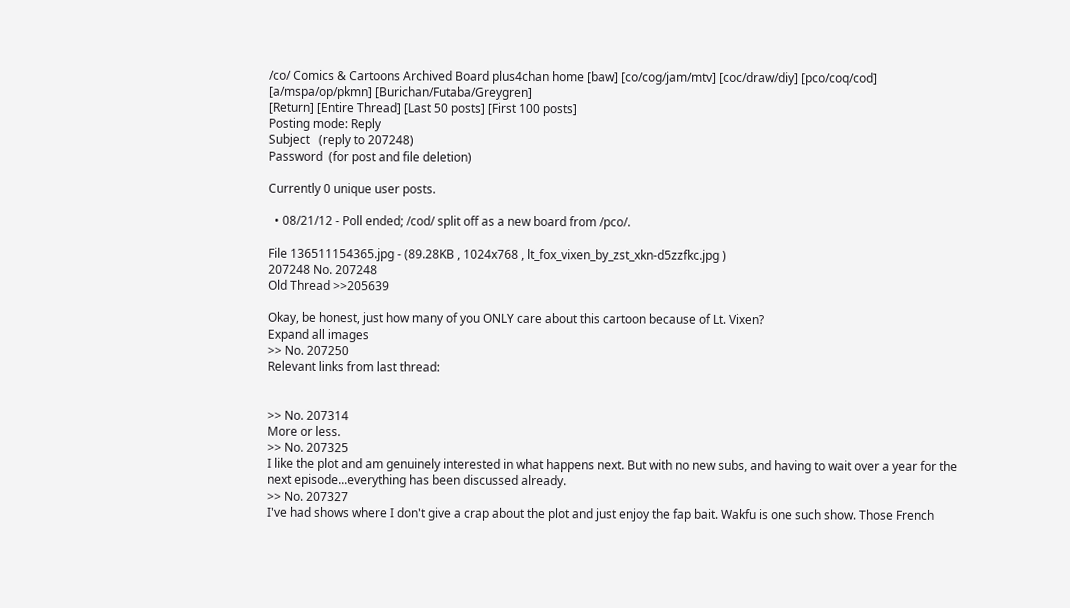/co/ Comics & Cartoons Archived Board plus4chan home [baw] [co/cog/jam/mtv] [coc/draw/diy] [pco/coq/cod] [a/mspa/op/pkmn] [Burichan/Futaba/Greygren]
[Return] [Entire Thread] [Last 50 posts] [First 100 posts]
Posting mode: Reply
Subject   (reply to 207248)
Password  (for post and file deletion)

Currently 0 unique user posts.

  • 08/21/12 - Poll ended; /cod/ split off as a new board from /pco/.

File 136511154365.jpg - (89.28KB , 1024x768 , lt_fox_vixen_by_zst_xkn-d5zzfkc.jpg )
207248 No. 207248
Old Thread >>205639

Okay, be honest, just how many of you ONLY care about this cartoon because of Lt. Vixen?
Expand all images
>> No. 207250
Relevant links from last thread:


>> No. 207314
More or less.
>> No. 207325
I like the plot and am genuinely interested in what happens next. But with no new subs, and having to wait over a year for the next episode...everything has been discussed already.
>> No. 207327
I've had shows where I don't give a crap about the plot and just enjoy the fap bait. Wakfu is one such show. Those French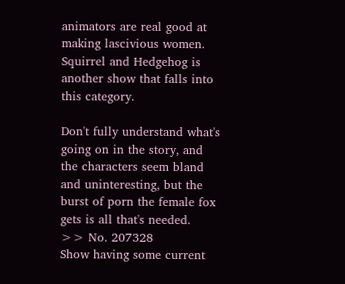animators are real good at making lascivious women. Squirrel and Hedgehog is another show that falls into this category.

Don't fully understand what's going on in the story, and the characters seem bland and uninteresting, but the burst of porn the female fox gets is all that's needed.
>> No. 207328
Show having some current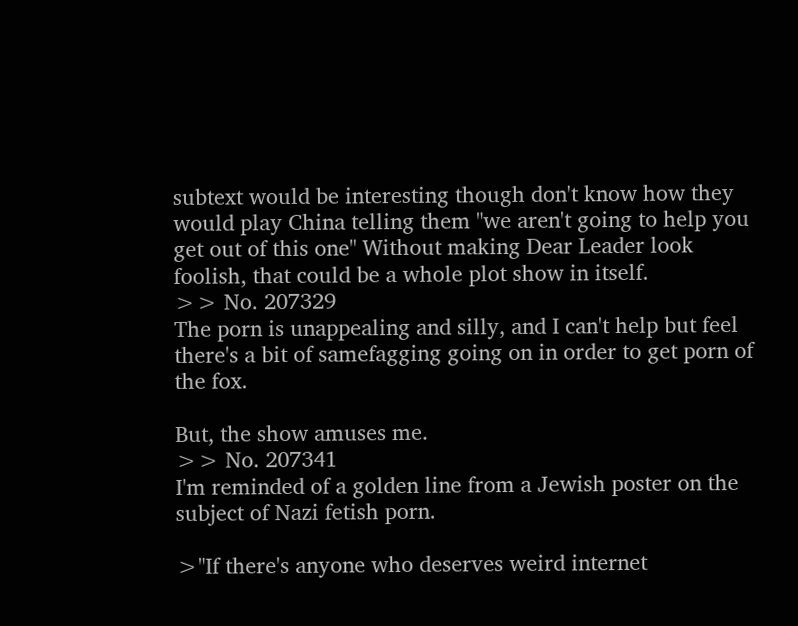subtext would be interesting though don't know how they would play China telling them "we aren't going to help you get out of this one" Without making Dear Leader look foolish, that could be a whole plot show in itself.
>> No. 207329
The porn is unappealing and silly, and I can't help but feel there's a bit of samefagging going on in order to get porn of the fox.

But, the show amuses me.
>> No. 207341
I'm reminded of a golden line from a Jewish poster on the subject of Nazi fetish porn.

>"If there's anyone who deserves weird internet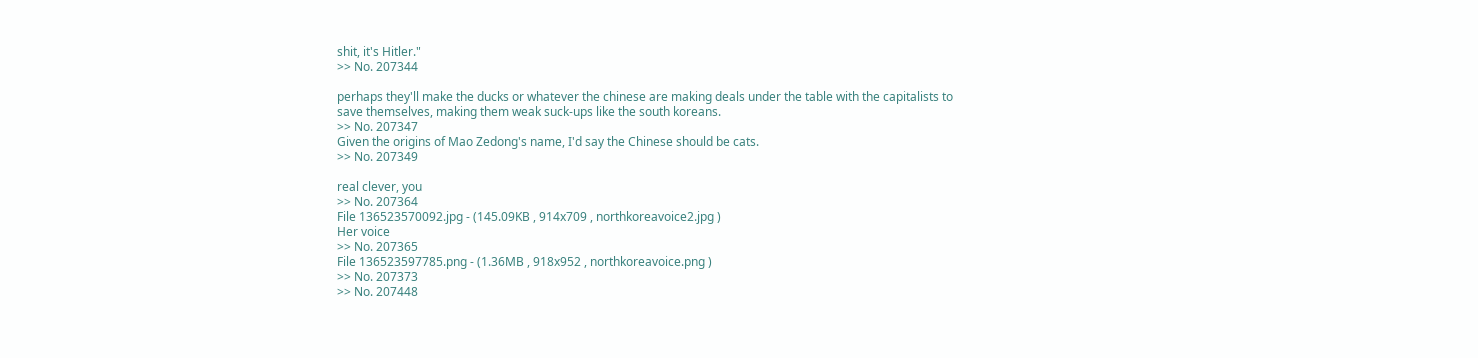shit, it's Hitler."
>> No. 207344

perhaps they'll make the ducks or whatever the chinese are making deals under the table with the capitalists to save themselves, making them weak suck-ups like the south koreans.
>> No. 207347
Given the origins of Mao Zedong's name, I'd say the Chinese should be cats.
>> No. 207349

real clever, you
>> No. 207364
File 136523570092.jpg - (145.09KB , 914x709 , northkoreavoice2.jpg )
Her voice
>> No. 207365
File 136523597785.png - (1.36MB , 918x952 , northkoreavoice.png )
>> No. 207373
>> No. 207448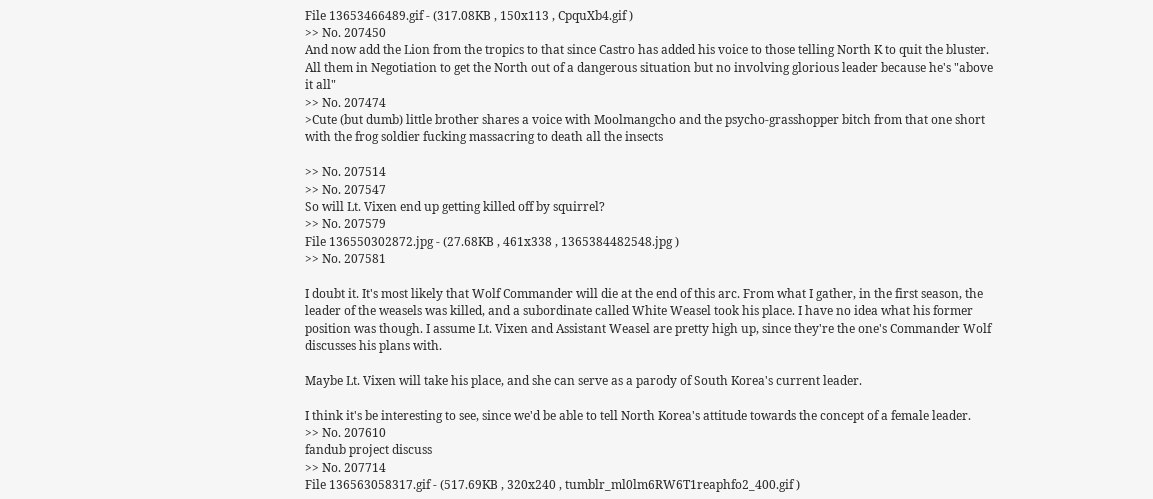File 13653466489.gif - (317.08KB , 150x113 , CpquXb4.gif )
>> No. 207450
And now add the Lion from the tropics to that since Castro has added his voice to those telling North K to quit the bluster. All them in Negotiation to get the North out of a dangerous situation but no involving glorious leader because he's "above it all"
>> No. 207474
>Cute (but dumb) little brother shares a voice with Moolmangcho and the psycho-grasshopper bitch from that one short with the frog soldier fucking massacring to death all the insects

>> No. 207514
>> No. 207547
So will Lt. Vixen end up getting killed off by squirrel?
>> No. 207579
File 136550302872.jpg - (27.68KB , 461x338 , 1365384482548.jpg )
>> No. 207581

I doubt it. It's most likely that Wolf Commander will die at the end of this arc. From what I gather, in the first season, the leader of the weasels was killed, and a subordinate called White Weasel took his place. I have no idea what his former position was though. I assume Lt. Vixen and Assistant Weasel are pretty high up, since they're the one's Commander Wolf discusses his plans with.

Maybe Lt. Vixen will take his place, and she can serve as a parody of South Korea's current leader.

I think it's be interesting to see, since we'd be able to tell North Korea's attitude towards the concept of a female leader.
>> No. 207610
fandub project discuss
>> No. 207714
File 136563058317.gif - (517.69KB , 320x240 , tumblr_ml0lm6RW6T1reaphfo2_400.gif )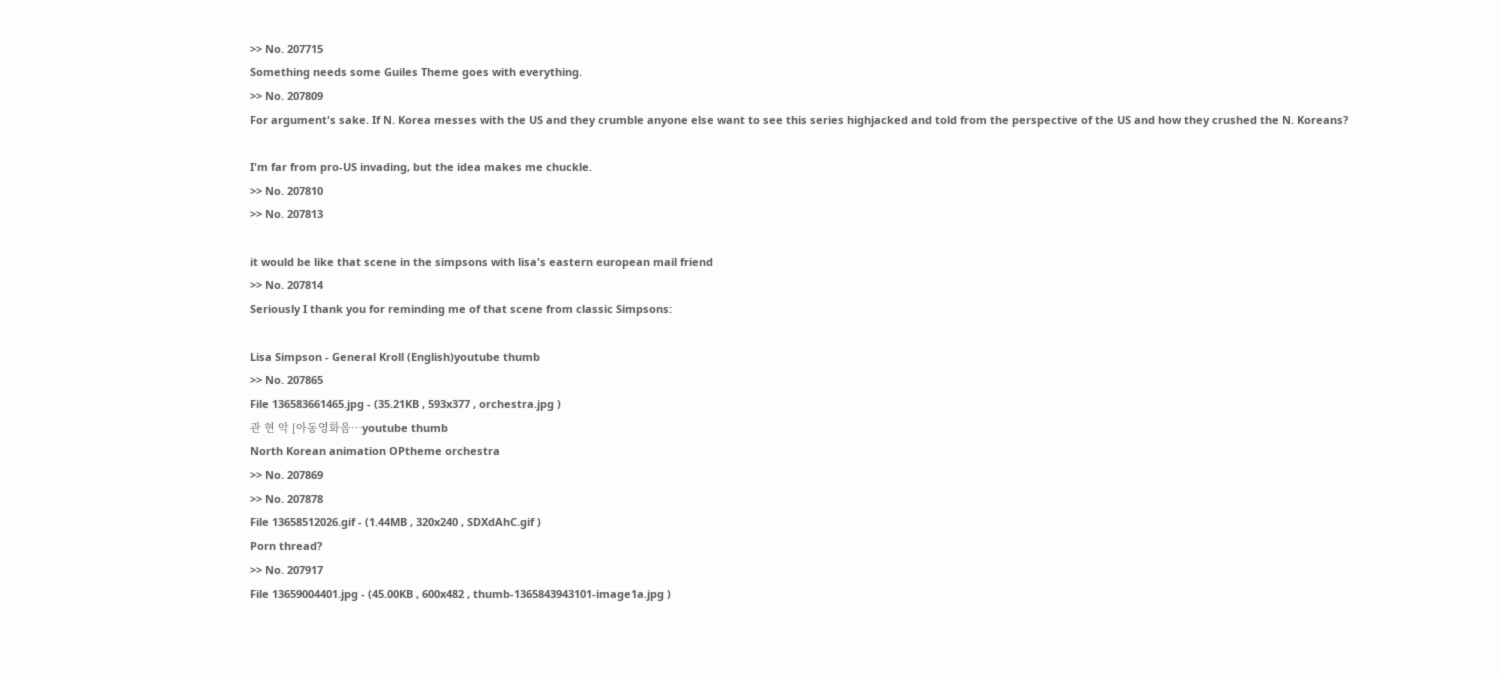>> No. 207715
Something needs some Guiles Theme goes with everything.
>> No. 207809
For argument's sake. If N. Korea messes with the US and they crumble anyone else want to see this series highjacked and told from the perspective of the US and how they crushed the N. Koreans?

I'm far from pro-US invading, but the idea makes me chuckle.
>> No. 207810
>> No. 207813

it would be like that scene in the simpsons with lisa's eastern european mail friend
>> No. 207814
Seriously I thank you for reminding me of that scene from classic Simpsons:

Lisa Simpson - General Kroll (English)youtube thumb
>> No. 207865
File 136583661465.jpg - (35.21KB , 593x377 , orchestra.jpg )
관 현 악 [아동영화음…youtube thumb
North Korean animation OPtheme orchestra
>> No. 207869
>> No. 207878
File 13658512026.gif - (1.44MB , 320x240 , SDXdAhC.gif )
Porn thread?
>> No. 207917
File 13659004401.jpg - (45.00KB , 600x482 , thumb-1365843943101-image1a.jpg )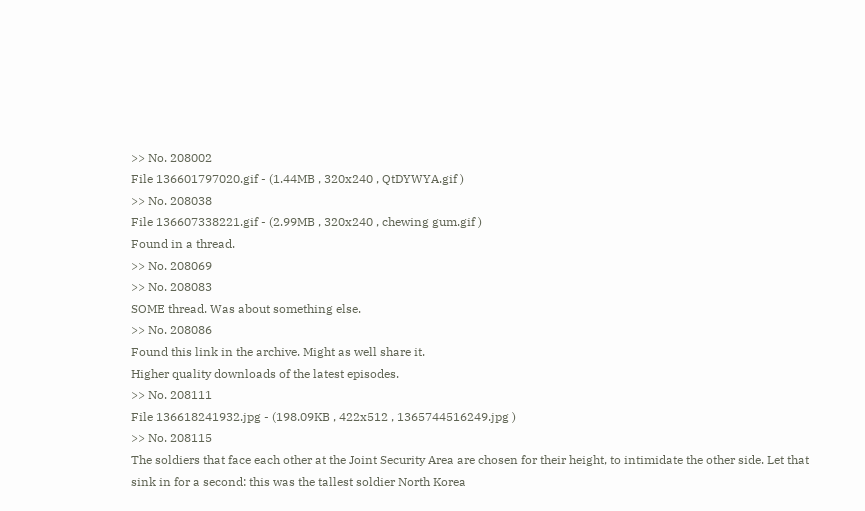>> No. 208002
File 136601797020.gif - (1.44MB , 320x240 , QtDYWYA.gif )
>> No. 208038
File 136607338221.gif - (2.99MB , 320x240 , chewing gum.gif )
Found in a thread.
>> No. 208069
>> No. 208083
SOME thread. Was about something else.
>> No. 208086
Found this link in the archive. Might as well share it.
Higher quality downloads of the latest episodes.
>> No. 208111
File 136618241932.jpg - (198.09KB , 422x512 , 1365744516249.jpg )
>> No. 208115
The soldiers that face each other at the Joint Security Area are chosen for their height, to intimidate the other side. Let that sink in for a second: this was the tallest soldier North Korea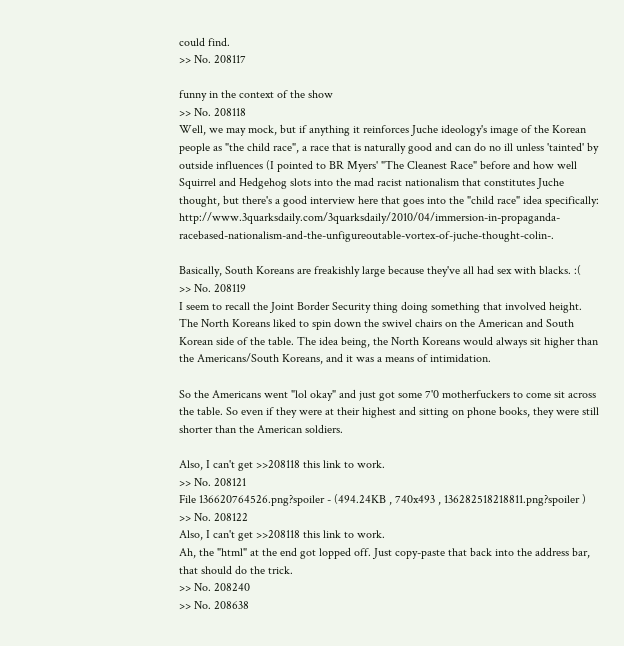could find.
>> No. 208117

funny in the context of the show
>> No. 208118
Well, we may mock, but if anything it reinforces Juche ideology's image of the Korean people as "the child race", a race that is naturally good and can do no ill unless 'tainted' by outside influences (I pointed to BR Myers' "The Cleanest Race" before and how well Squirrel and Hedgehog slots into the mad racist nationalism that constitutes Juche thought, but there's a good interview here that goes into the "child race" idea specifically: http://www.3quarksdaily.com/3quarksdaily/2010/04/immersion-in-propaganda-racebased-nationalism-and-the-unfigureoutable-vortex-of-juche-thought-colin-.

Basically, South Koreans are freakishly large because they've all had sex with blacks. :(
>> No. 208119
I seem to recall the Joint Border Security thing doing something that involved height. The North Koreans liked to spin down the swivel chairs on the American and South Korean side of the table. The idea being, the North Koreans would always sit higher than the Americans/South Koreans, and it was a means of intimidation.

So the Americans went "lol okay" and just got some 7'0 motherfuckers to come sit across the table. So even if they were at their highest and sitting on phone books, they were still shorter than the American soldiers.

Also, I can't get >>208118 this link to work.
>> No. 208121
File 136620764526.png?spoiler - (494.24KB , 740x493 , 136282518218811.png?spoiler )
>> No. 208122
Also, I can't get >>208118 this link to work.
Ah, the "html" at the end got lopped off. Just copy-paste that back into the address bar, that should do the trick.
>> No. 208240
>> No. 208638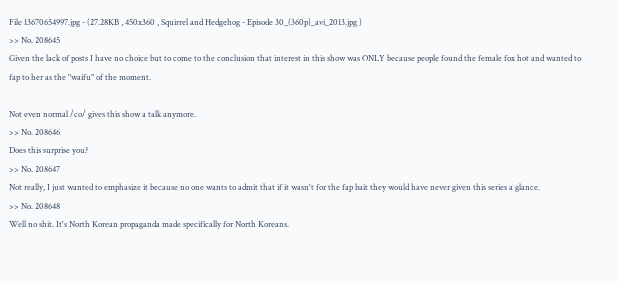File 13670654997.jpg - (27.28KB , 450x360 , Squirrel and Hedgehog - Episode 30_(360p)_avi_2013.jpg )
>> No. 208645
Given the lack of posts I have no choice but to come to the conclusion that interest in this show was ONLY because people found the female fox hot and wanted to fap to her as the "waifu" of the moment.

Not even normal /co/ gives this show a talk anymore.
>> No. 208646
Does this surprise you?
>> No. 208647
Not really, I just wanted to emphasize it because no one wants to admit that if it wasn't for the fap bait they would have never given this series a glance.
>> No. 208648
Well no shit. It's North Korean propaganda made specifically for North Koreans.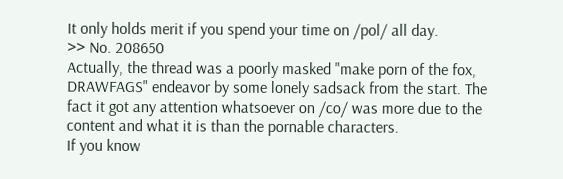It only holds merit if you spend your time on /pol/ all day.
>> No. 208650
Actually, the thread was a poorly masked "make porn of the fox, DRAWFAGS" endeavor by some lonely sadsack from the start. The fact it got any attention whatsoever on /co/ was more due to the content and what it is than the pornable characters.
If you know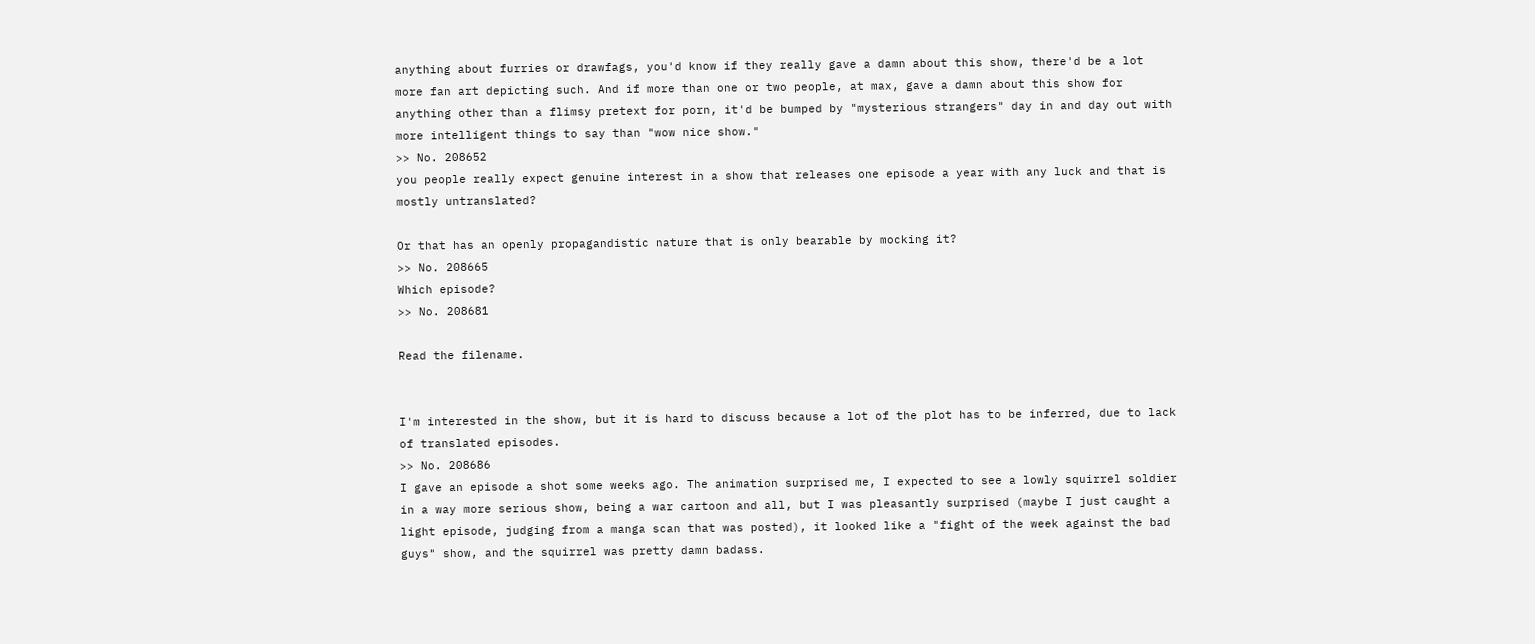anything about furries or drawfags, you'd know if they really gave a damn about this show, there'd be a lot more fan art depicting such. And if more than one or two people, at max, gave a damn about this show for anything other than a flimsy pretext for porn, it'd be bumped by "mysterious strangers" day in and day out with more intelligent things to say than "wow nice show."
>> No. 208652
you people really expect genuine interest in a show that releases one episode a year with any luck and that is mostly untranslated?

Or that has an openly propagandistic nature that is only bearable by mocking it?
>> No. 208665
Which episode?
>> No. 208681

Read the filename.


I'm interested in the show, but it is hard to discuss because a lot of the plot has to be inferred, due to lack of translated episodes.
>> No. 208686
I gave an episode a shot some weeks ago. The animation surprised me, I expected to see a lowly squirrel soldier in a way more serious show, being a war cartoon and all, but I was pleasantly surprised (maybe I just caught a light episode, judging from a manga scan that was posted), it looked like a "fight of the week against the bad guys" show, and the squirrel was pretty damn badass.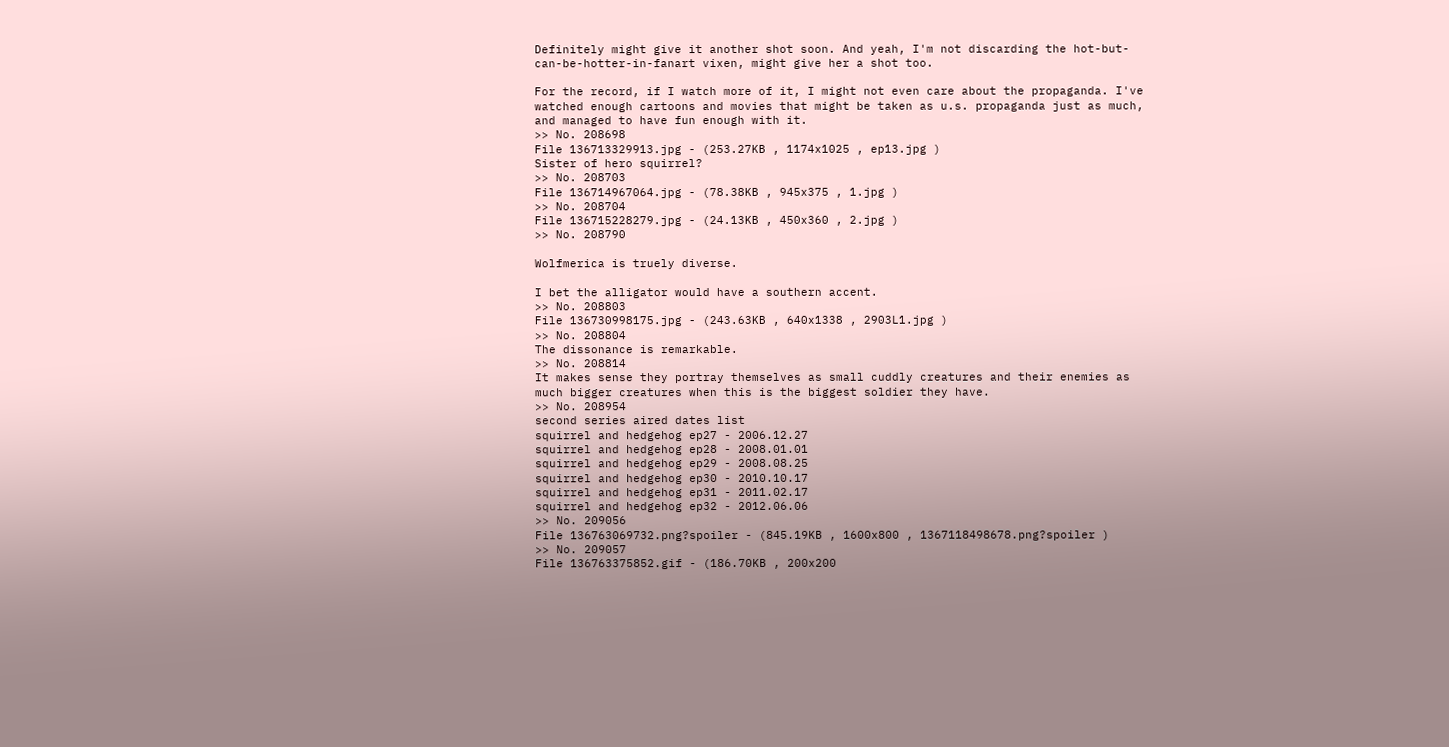Definitely might give it another shot soon. And yeah, I'm not discarding the hot-but-can-be-hotter-in-fanart vixen, might give her a shot too.

For the record, if I watch more of it, I might not even care about the propaganda. I've watched enough cartoons and movies that might be taken as u.s. propaganda just as much, and managed to have fun enough with it.
>> No. 208698
File 136713329913.jpg - (253.27KB , 1174x1025 , ep13.jpg )
Sister of hero squirrel?
>> No. 208703
File 136714967064.jpg - (78.38KB , 945x375 , 1.jpg )
>> No. 208704
File 136715228279.jpg - (24.13KB , 450x360 , 2.jpg )
>> No. 208790

Wolfmerica is truely diverse.

I bet the alligator would have a southern accent.
>> No. 208803
File 136730998175.jpg - (243.63KB , 640x1338 , 2903L1.jpg )
>> No. 208804
The dissonance is remarkable.
>> No. 208814
It makes sense they portray themselves as small cuddly creatures and their enemies as much bigger creatures when this is the biggest soldier they have.
>> No. 208954
second series aired dates list
squirrel and hedgehog ep27 - 2006.12.27
squirrel and hedgehog ep28 - 2008.01.01
squirrel and hedgehog ep29 - 2008.08.25
squirrel and hedgehog ep30 - 2010.10.17
squirrel and hedgehog ep31 - 2011.02.17
squirrel and hedgehog ep32 - 2012.06.06
>> No. 209056
File 136763069732.png?spoiler - (845.19KB , 1600x800 , 1367118498678.png?spoiler )
>> No. 209057
File 136763375852.gif - (186.70KB , 200x200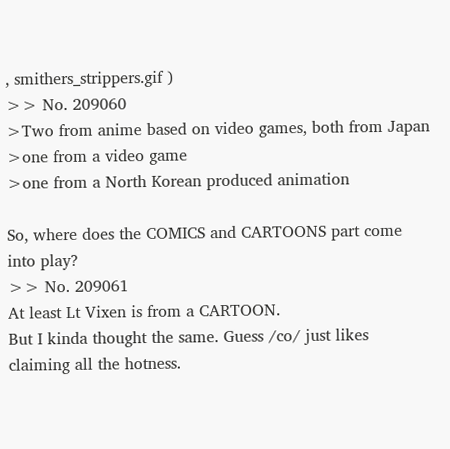, smithers_strippers.gif )
>> No. 209060
>Two from anime based on video games, both from Japan
>one from a video game
>one from a North Korean produced animation

So, where does the COMICS and CARTOONS part come into play?
>> No. 209061
At least Lt Vixen is from a CARTOON.
But I kinda thought the same. Guess /co/ just likes claiming all the hotness.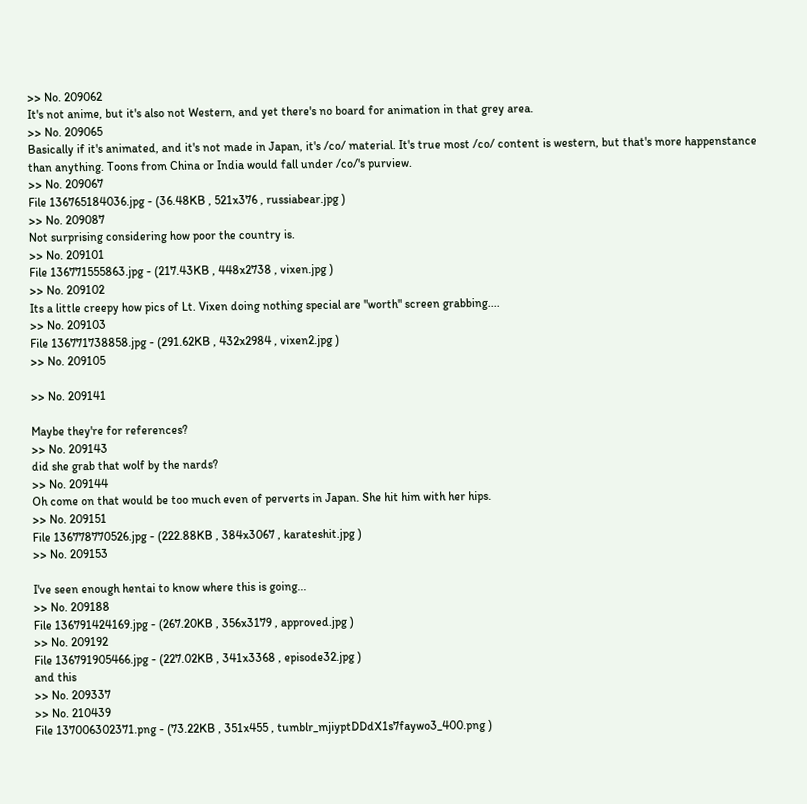>> No. 209062
It's not anime, but it's also not Western, and yet there's no board for animation in that grey area.
>> No. 209065
Basically if it's animated, and it's not made in Japan, it's /co/ material. It's true most /co/ content is western, but that's more happenstance than anything. Toons from China or India would fall under /co/'s purview.
>> No. 209067
File 136765184036.jpg - (36.48KB , 521x376 , russiabear.jpg )
>> No. 209087
Not surprising considering how poor the country is.
>> No. 209101
File 136771555863.jpg - (217.43KB , 448x2738 , vixen.jpg )
>> No. 209102
Its a little creepy how pics of Lt. Vixen doing nothing special are "worth" screen grabbing....
>> No. 209103
File 136771738858.jpg - (291.62KB , 432x2984 , vixen2.jpg )
>> No. 209105

>> No. 209141

Maybe they're for references?
>> No. 209143
did she grab that wolf by the nards?
>> No. 209144
Oh come on that would be too much even of perverts in Japan. She hit him with her hips.
>> No. 209151
File 136778770526.jpg - (222.88KB , 384x3067 , karateshit.jpg )
>> No. 209153

I've seen enough hentai to know where this is going...
>> No. 209188
File 136791424169.jpg - (267.20KB , 356x3179 , approved.jpg )
>> No. 209192
File 136791905466.jpg - (227.02KB , 341x3368 , episode32.jpg )
and this
>> No. 209337
>> No. 210439
File 137006302371.png - (73.22KB , 351x455 , tumblr_mjiyptDDdX1s7faywo3_400.png )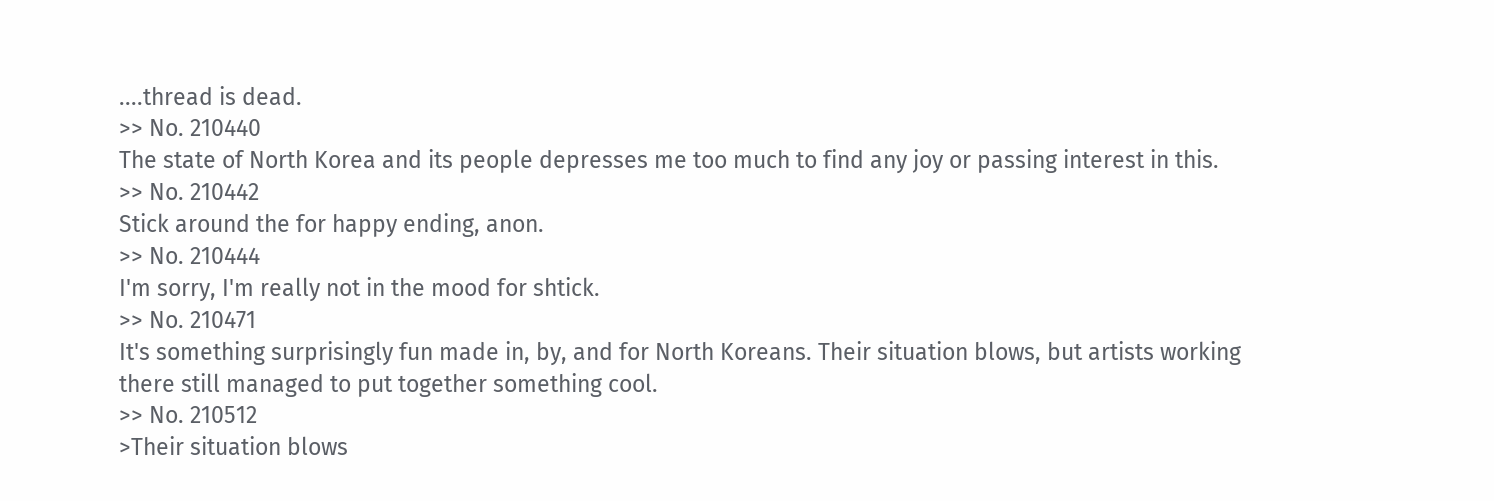....thread is dead.
>> No. 210440
The state of North Korea and its people depresses me too much to find any joy or passing interest in this.
>> No. 210442
Stick around the for happy ending, anon.
>> No. 210444
I'm sorry, I'm really not in the mood for shtick.
>> No. 210471
It's something surprisingly fun made in, by, and for North Koreans. Their situation blows, but artists working there still managed to put together something cool.
>> No. 210512
>Their situation blows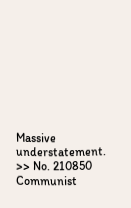Massive understatement.
>> No. 210850
Communist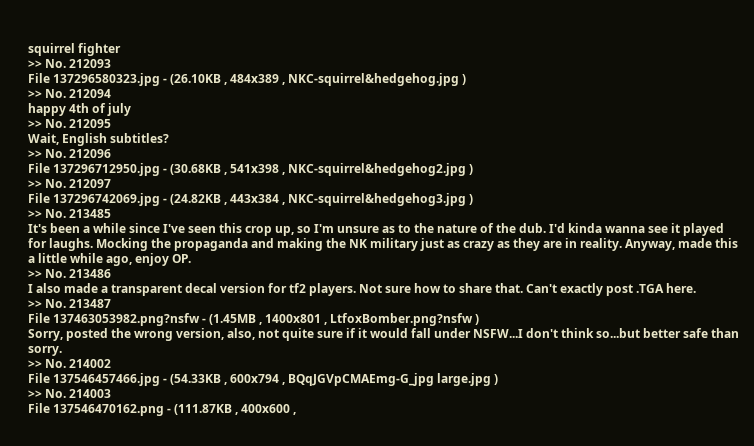squirrel fighter
>> No. 212093
File 137296580323.jpg - (26.10KB , 484x389 , NKC-squirrel&hedgehog.jpg )
>> No. 212094
happy 4th of july
>> No. 212095
Wait, English subtitles?
>> No. 212096
File 137296712950.jpg - (30.68KB , 541x398 , NKC-squirrel&hedgehog2.jpg )
>> No. 212097
File 137296742069.jpg - (24.82KB , 443x384 , NKC-squirrel&hedgehog3.jpg )
>> No. 213485
It's been a while since I've seen this crop up, so I'm unsure as to the nature of the dub. I'd kinda wanna see it played for laughs. Mocking the propaganda and making the NK military just as crazy as they are in reality. Anyway, made this a little while ago, enjoy OP.
>> No. 213486
I also made a transparent decal version for tf2 players. Not sure how to share that. Can't exactly post .TGA here.
>> No. 213487
File 137463053982.png?nsfw - (1.45MB , 1400x801 , LtfoxBomber.png?nsfw )
Sorry, posted the wrong version, also, not quite sure if it would fall under NSFW...I don't think so...but better safe than sorry.
>> No. 214002
File 137546457466.jpg - (54.33KB , 600x794 , BQqJGVpCMAEmg-G_jpg large.jpg )
>> No. 214003
File 137546470162.png - (111.87KB , 400x600 ,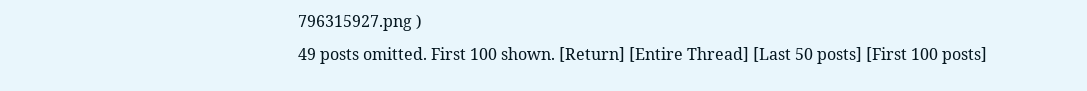796315927.png )
49 posts omitted. First 100 shown. [Return] [Entire Thread] [Last 50 posts] [First 100 posts]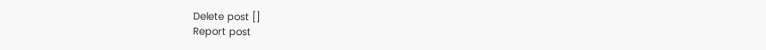Delete post []
Report post